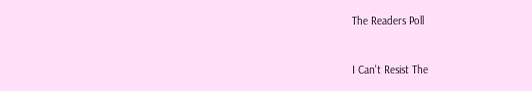The Readers Poll


I Can't Resist The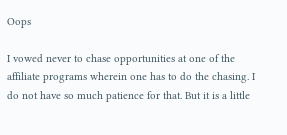Oops

I vowed never to chase opportunities at one of the affiliate programs wherein one has to do the chasing. I do not have so much patience for that. But it is a little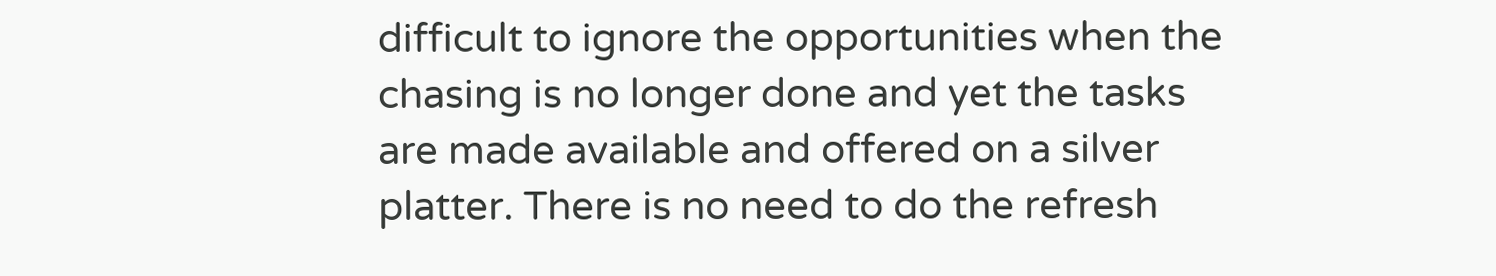difficult to ignore the opportunities when the chasing is no longer done and yet the tasks are made available and offered on a silver platter. There is no need to do the refresh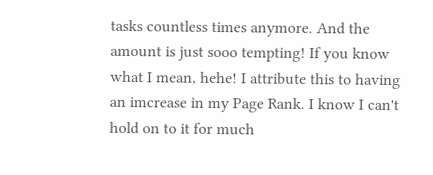tasks countless times anymore. And the amount is just sooo tempting! If you know what I mean, hehe! I attribute this to having an imcrease in my Page Rank. I know I can't hold on to it for much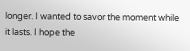longer. I wanted to savor the moment while it lasts. I hope the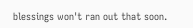blessings won't ran out that soon.